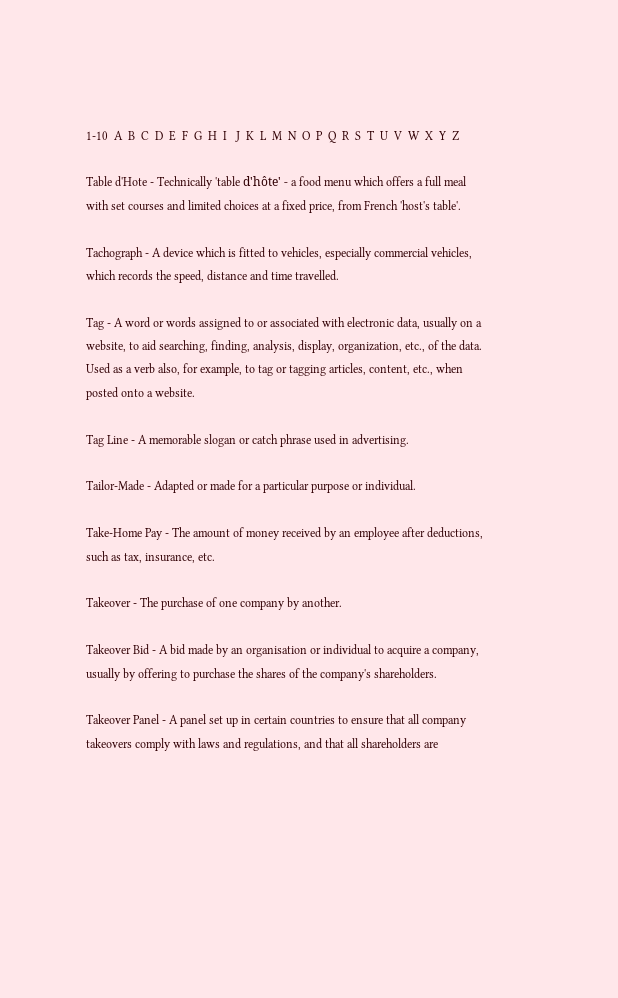1-10  A  B  C  D  E  F  G  H  I   J  K  L  M  N  O  P  Q  R  S  T  U  V  W  X  Y  Z

Table d'Hote - Technically 'table d'hôte' - a food menu which offers a full meal with set courses and limited choices at a fixed price, from French 'host's table'.

Tachograph - A device which is fitted to vehicles, especially commercial vehicles, which records the speed, distance and time travelled.

Tag - A word or words assigned to or associated with electronic data, usually on a website, to aid searching, finding, analysis, display, organization, etc., of the data. Used as a verb also, for example, to tag or tagging articles, content, etc., when posted onto a website.

Tag Line - A memorable slogan or catch phrase used in advertising.

Tailor-Made - Adapted or made for a particular purpose or individual.

Take-Home Pay - The amount of money received by an employee after deductions, such as tax, insurance, etc.

Takeover - The purchase of one company by another.

Takeover Bid - A bid made by an organisation or individual to acquire a company, usually by offering to purchase the shares of the company's shareholders.

Takeover Panel - A panel set up in certain countries to ensure that all company takeovers comply with laws and regulations, and that all shareholders are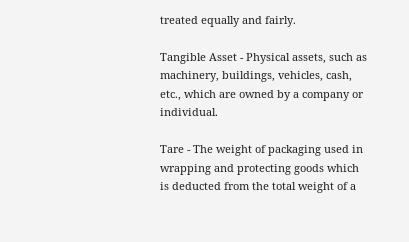treated equally and fairly.

Tangible Asset - Physical assets, such as machinery, buildings, vehicles, cash, etc., which are owned by a company or individual.

Tare - The weight of packaging used in wrapping and protecting goods which is deducted from the total weight of a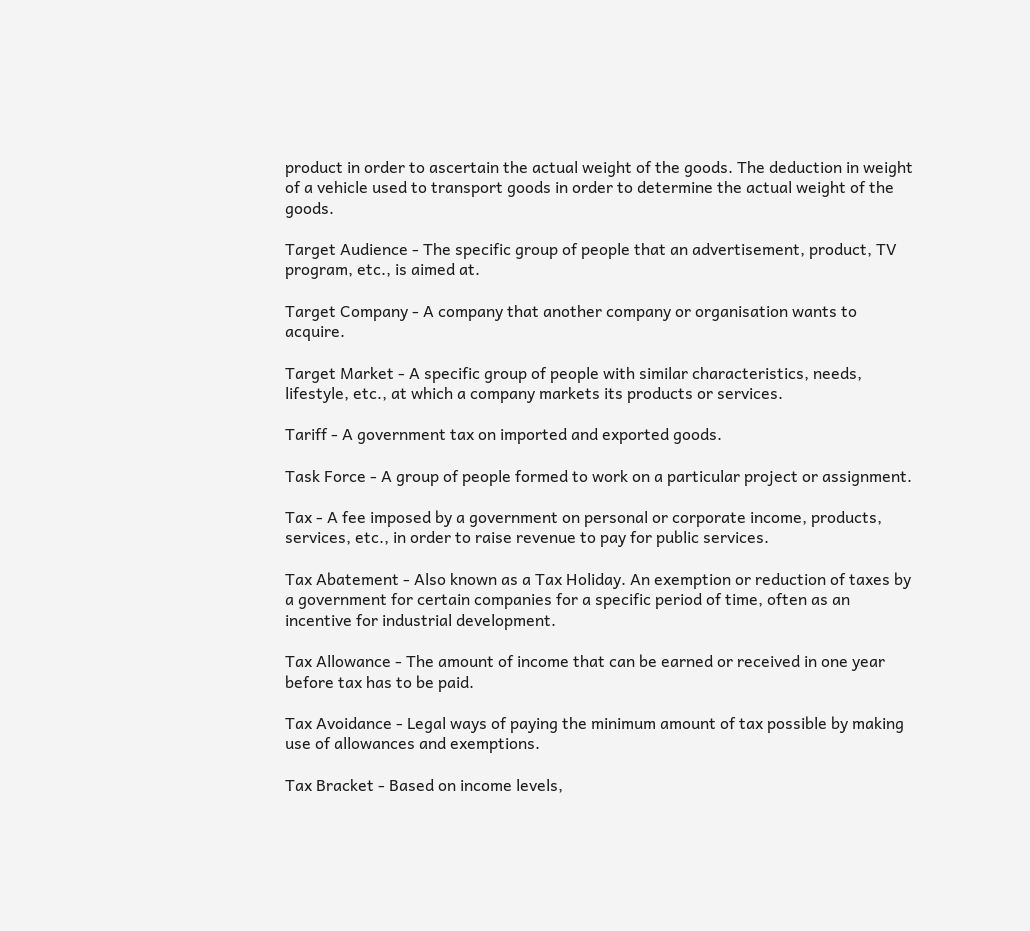product in order to ascertain the actual weight of the goods. The deduction in weight of a vehicle used to transport goods in order to determine the actual weight of the goods.

Target Audience - The specific group of people that an advertisement, product, TV program, etc., is aimed at.

Target Company - A company that another company or organisation wants to acquire.

Target Market - A specific group of people with similar characteristics, needs, lifestyle, etc., at which a company markets its products or services.

Tariff - A government tax on imported and exported goods.

Task Force - A group of people formed to work on a particular project or assignment.

Tax - A fee imposed by a government on personal or corporate income, products, services, etc., in order to raise revenue to pay for public services.

Tax Abatement - Also known as a Tax Holiday. An exemption or reduction of taxes by a government for certain companies for a specific period of time, often as an incentive for industrial development.

Tax Allowance - The amount of income that can be earned or received in one year before tax has to be paid.

Tax Avoidance - Legal ways of paying the minimum amount of tax possible by making use of allowances and exemptions.

Tax Bracket - Based on income levels,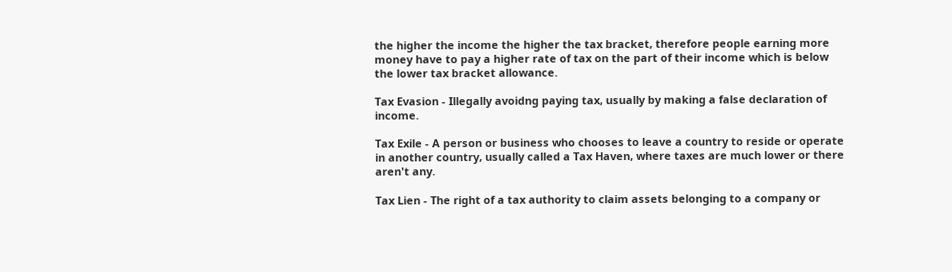the higher the income the higher the tax bracket, therefore people earning more money have to pay a higher rate of tax on the part of their income which is below the lower tax bracket allowance.

Tax Evasion - Illegally avoidng paying tax, usually by making a false declaration of income.

Tax Exile - A person or business who chooses to leave a country to reside or operate in another country, usually called a Tax Haven, where taxes are much lower or there aren't any.

Tax Lien - The right of a tax authority to claim assets belonging to a company or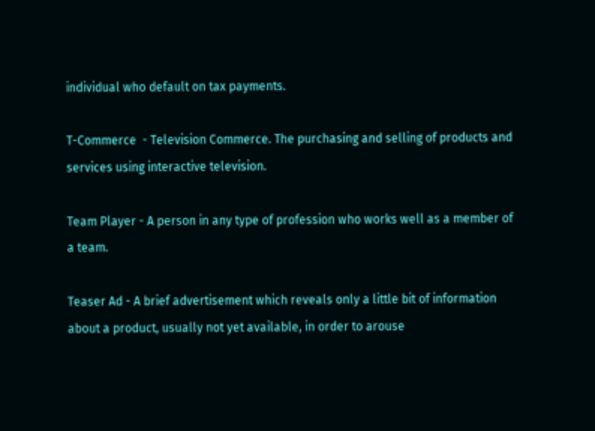individual who default on tax payments.

T-Commerce  - Television Commerce. The purchasing and selling of products and services using interactive television.

Team Player - A person in any type of profession who works well as a member of a team.

Teaser Ad - A brief advertisement which reveals only a little bit of information about a product, usually not yet available, in order to arouse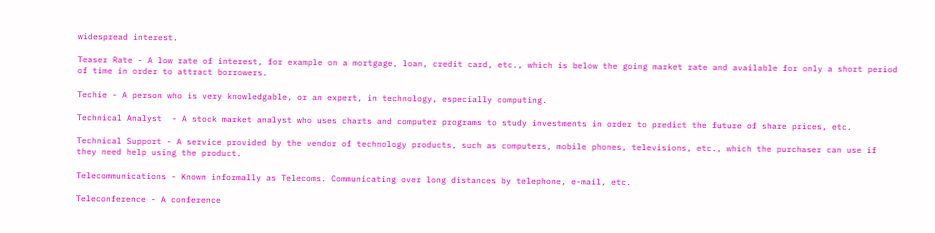widespread interest.

Teaser Rate - A low rate of interest, for example on a mortgage, loan, credit card, etc., which is below the going market rate and available for only a short period of time in order to attract borrowers.

Techie - A person who is very knowledgable, or an expert, in technology, especially computing.

Technical Analyst  - A stock market analyst who uses charts and computer programs to study investments in order to predict the future of share prices, etc.

Technical Support - A service provided by the vendor of technology products, such as computers, mobile phones, televisions, etc., which the purchaser can use if they need help using the product.

Telecommunications - Known informally as Telecoms. Communicating over long distances by telephone, e-mail, etc.

Teleconference - A conference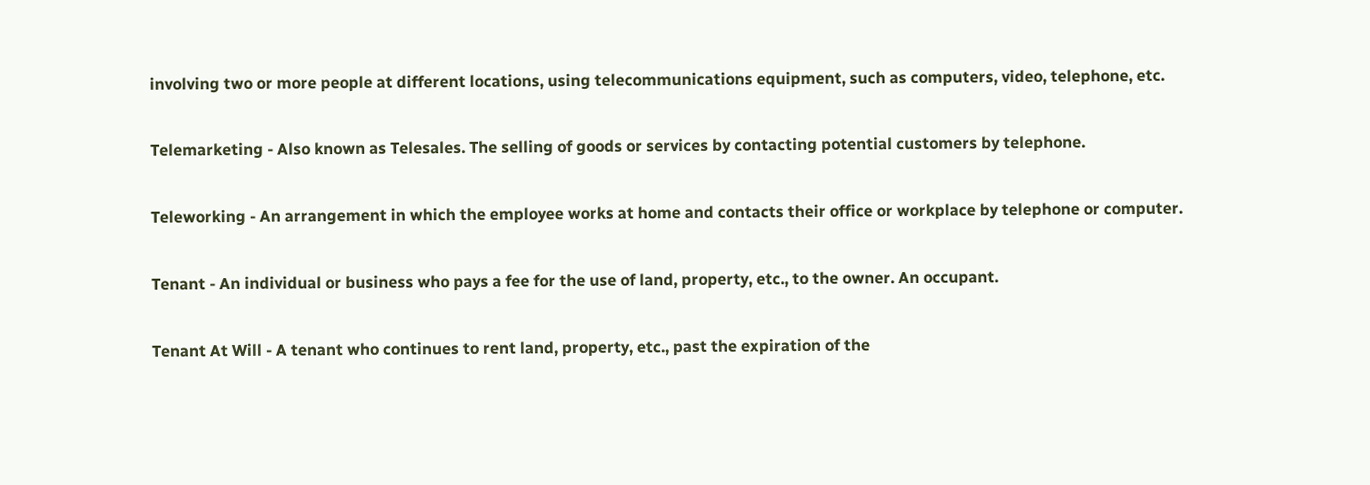involving two or more people at different locations, using telecommunications equipment, such as computers, video, telephone, etc.

Telemarketing - Also known as Telesales. The selling of goods or services by contacting potential customers by telephone.

Teleworking - An arrangement in which the employee works at home and contacts their office or workplace by telephone or computer.

Tenant - An individual or business who pays a fee for the use of land, property, etc., to the owner. An occupant.

Tenant At Will - A tenant who continues to rent land, property, etc., past the expiration of the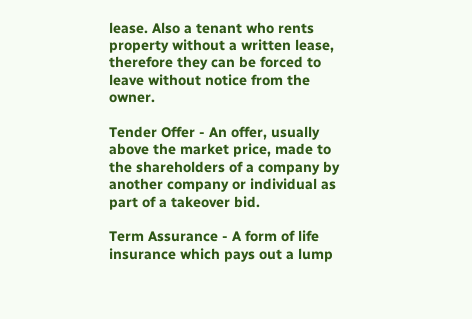lease. Also a tenant who rents property without a written lease, therefore they can be forced to leave without notice from the owner.

Tender Offer - An offer, usually above the market price, made to the shareholders of a company by another company or individual as part of a takeover bid.

Term Assurance - A form of life insurance which pays out a lump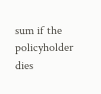sum if the policyholder dies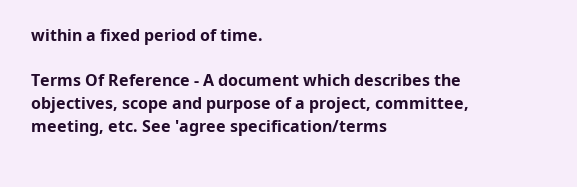within a fixed period of time.

Terms Of Reference - A document which describes the objectives, scope and purpose of a project, committee, meeting, etc. See 'agree specification/terms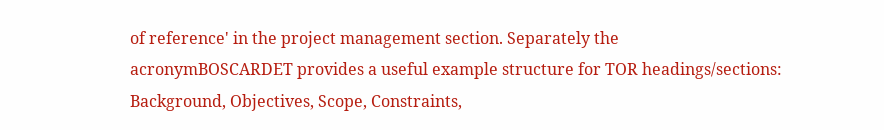of reference' in the project management section. Separately the acronymBOSCARDET provides a useful example structure for TOR headings/sections: Background, Objectives, Scope, Constraints,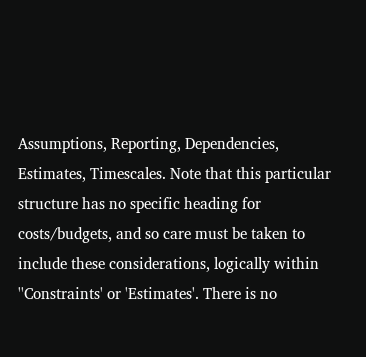Assumptions, Reporting, Dependencies, Estimates, Timescales. Note that this particular structure has no specific heading for costs/budgets, and so care must be taken to include these considerations, logically within ''Constraints' or 'Estimates'. There is no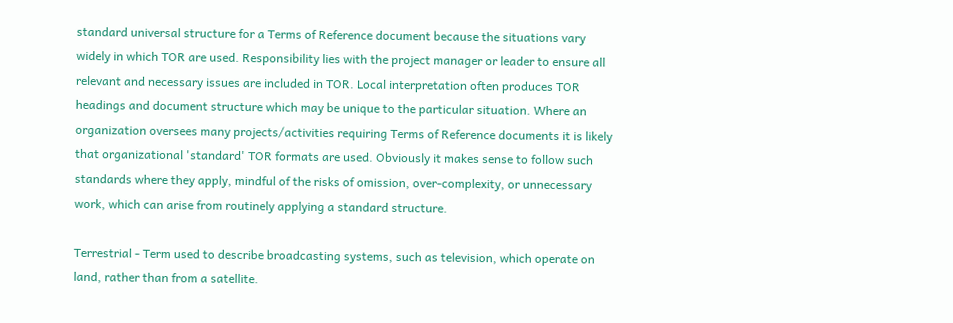standard universal structure for a Terms of Reference document because the situations vary widely in which TOR are used. Responsibility lies with the project manager or leader to ensure all relevant and necessary issues are included in TOR. Local interpretation often produces TOR headings and document structure which may be unique to the particular situation. Where an organization oversees many projects/activities requiring Terms of Reference documents it is likely that organizational 'standard' TOR formats are used. Obviously it makes sense to follow such standards where they apply, mindful of the risks of omission, over-complexity, or unnecessary work, which can arise from routinely applying a standard structure.

Terrestrial - Term used to describe broadcasting systems, such as television, which operate on land, rather than from a satellite.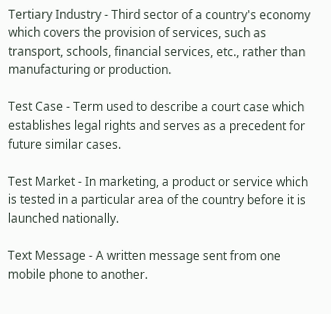Tertiary Industry - Third sector of a country's economy which covers the provision of services, such as transport, schools, financial services, etc., rather than manufacturing or production.

Test Case - Term used to describe a court case which establishes legal rights and serves as a precedent for future similar cases.

Test Market - In marketing, a product or service which is tested in a particular area of the country before it is launched nationally.

Text Message - A written message sent from one mobile phone to another.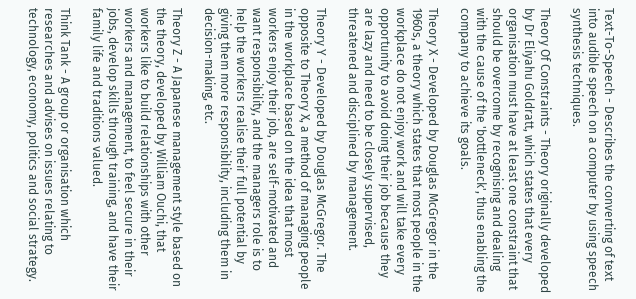Text-To-Speech - Describes the converting of text into audible speech on a computer by using speech synthesis techniques.

Theory Of Constraints - Theory originally developed by Dr Eliyahu Goldratt, which states that every organisation must have at least one constraint that should be overcome by recognising and dealing with the cause of the 'bottleneck', thus enabling the company to achieve its goals.

Theory X - Developed by Douglas McGregor in the 1960s, a theory which states that most people in the workplace do not enjoy work and will take every opportunity to avoid doing their job because they are lazy and need to be closely supervised, threatened and disciplined by management.

Theory Y - Developed by Douglas McGregor. The opposite to Theory X, a method of managing people in the workplace based on the idea that most workers enjoy their job, are self-motivated and want responsibility, and the managers role is to help the workers realise their full potential by giving them more responsibility, including them in decision-making, etc.

Theory Z - A Japanese management style based on the theory, developed by William Ouchi, that workers like to build relationships with other workers and management, to feel secure in their jobs, develop skills through training, and have their family life and traditions valued.

Think Tank - A group or organisation which researches and advises on issues relating to technology, economy, politics and social strategy.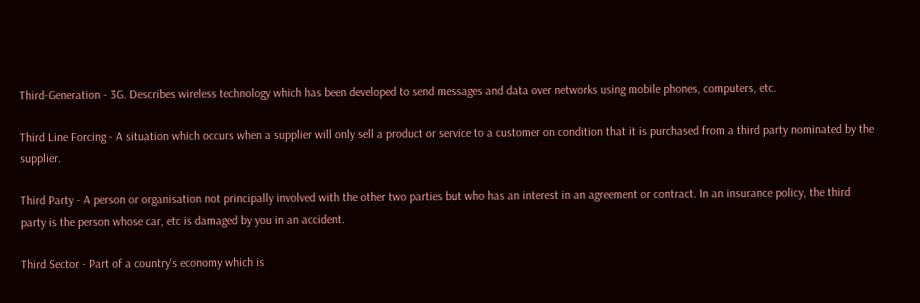Third-Generation - 3G. Describes wireless technology which has been developed to send messages and data over networks using mobile phones, computers, etc.

Third Line Forcing - A situation which occurs when a supplier will only sell a product or service to a customer on condition that it is purchased from a third party nominated by the supplier.

Third Party - A person or organisation not principally involved with the other two parties but who has an interest in an agreement or contract. In an insurance policy, the third party is the person whose car, etc is damaged by you in an accident.

Third Sector - Part of a country's economy which is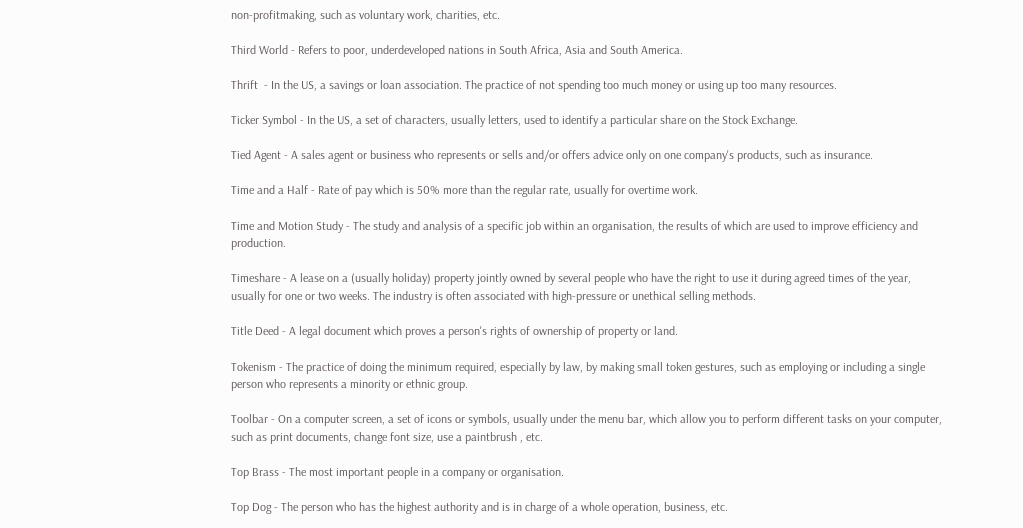non-profitmaking, such as voluntary work, charities, etc.

Third World - Refers to poor, underdeveloped nations in South Africa, Asia and South America.

Thrift  - In the US, a savings or loan association. The practice of not spending too much money or using up too many resources.

Ticker Symbol - In the US, a set of characters, usually letters, used to identify a particular share on the Stock Exchange.

Tied Agent - A sales agent or business who represents or sells and/or offers advice only on one company's products, such as insurance.

Time and a Half - Rate of pay which is 50% more than the regular rate, usually for overtime work.

Time and Motion Study - The study and analysis of a specific job within an organisation, the results of which are used to improve efficiency and production.

Timeshare - A lease on a (usually holiday) property jointly owned by several people who have the right to use it during agreed times of the year, usually for one or two weeks. The industry is often associated with high-pressure or unethical selling methods.

Title Deed - A legal document which proves a person's rights of ownership of property or land.

Tokenism - The practice of doing the minimum required, especially by law, by making small token gestures, such as employing or including a single person who represents a minority or ethnic group.

Toolbar - On a computer screen, a set of icons or symbols, usually under the menu bar, which allow you to perform different tasks on your computer, such as print documents, change font size, use a paintbrush , etc.

Top Brass - The most important people in a company or organisation.

Top Dog - The person who has the highest authority and is in charge of a whole operation, business, etc.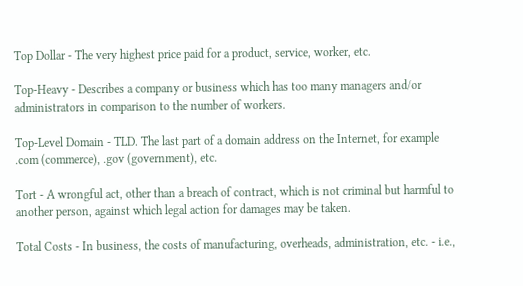Top Dollar - The very highest price paid for a product, service, worker, etc.

Top-Heavy - Describes a company or business which has too many managers and/or administrators in comparison to the number of workers.

Top-Level Domain - TLD. The last part of a domain address on the Internet, for example .com (commerce), .gov (government), etc.

Tort - A wrongful act, other than a breach of contract, which is not criminal but harmful to another person, against which legal action for damages may be taken.

Total Costs - In business, the costs of manufacturing, overheads, administration, etc. - i.e.,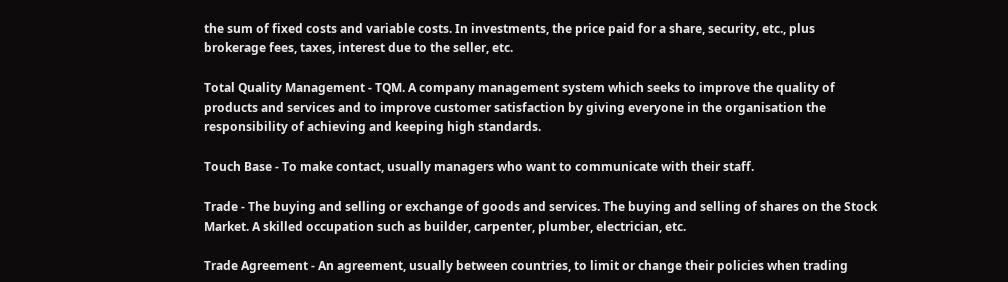the sum of fixed costs and variable costs. In investments, the price paid for a share, security, etc., plus brokerage fees, taxes, interest due to the seller, etc.

Total Quality Management - TQM. A company management system which seeks to improve the quality of products and services and to improve customer satisfaction by giving everyone in the organisation the responsibility of achieving and keeping high standards.

Touch Base - To make contact, usually managers who want to communicate with their staff.

Trade - The buying and selling or exchange of goods and services. The buying and selling of shares on the Stock Market. A skilled occupation such as builder, carpenter, plumber, electrician, etc.

Trade Agreement - An agreement, usually between countries, to limit or change their policies when trading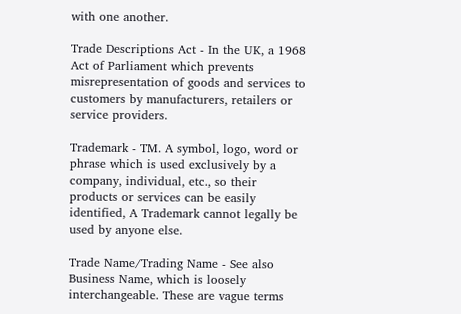with one another.

Trade Descriptions Act - In the UK, a 1968 Act of Parliament which prevents misrepresentation of goods and services to customers by manufacturers, retailers or service providers.

Trademark - TM. A symbol, logo, word or phrase which is used exclusively by a company, individual, etc., so their products or services can be easily identified, A Trademark cannot legally be used by anyone else.

Trade Name/Trading Name - See also Business Name, which is loosely interchangeable. These are vague terms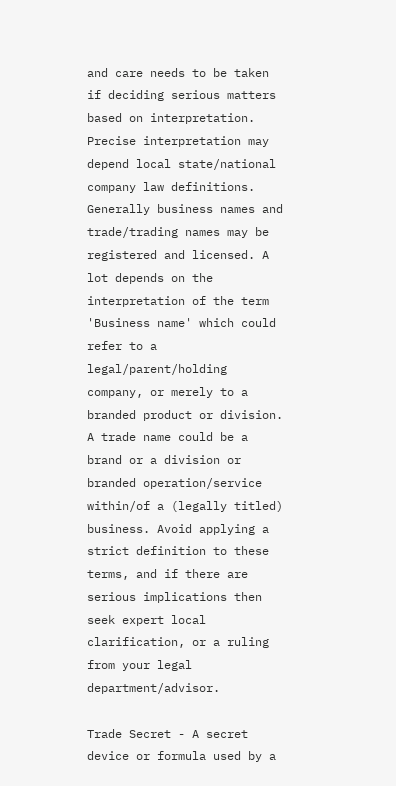and care needs to be taken if deciding serious matters based on interpretation. Precise interpretation may depend local state/national company law definitions. Generally business names and trade/trading names may be registered and licensed. A lot depends on the interpretation of the term 'Business name' which could refer to a legal/parent/holding company, or merely to a branded product or division. A trade name could be a brand or a division or branded operation/service within/of a (legally titled) business. Avoid applying a strict definition to these terms, and if there are serious implications then seek expert local clarification, or a ruling from your legal department/advisor.

Trade Secret - A secret device or formula used by a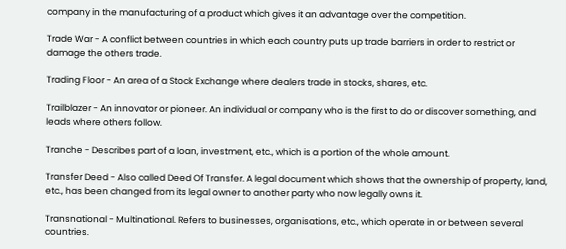company in the manufacturing of a product which gives it an advantage over the competition.

Trade War - A conflict between countries in which each country puts up trade barriers in order to restrict or damage the others trade.

Trading Floor - An area of a Stock Exchange where dealers trade in stocks, shares, etc.

Trailblazer - An innovator or pioneer. An individual or company who is the first to do or discover something, and leads where others follow.

Tranche - Describes part of a loan, investment, etc., which is a portion of the whole amount.

Transfer Deed - Also called Deed Of Transfer. A legal document which shows that the ownership of property, land, etc., has been changed from its legal owner to another party who now legally owns it.

Transnational - Multinational. Refers to businesses, organisations, etc., which operate in or between several countries.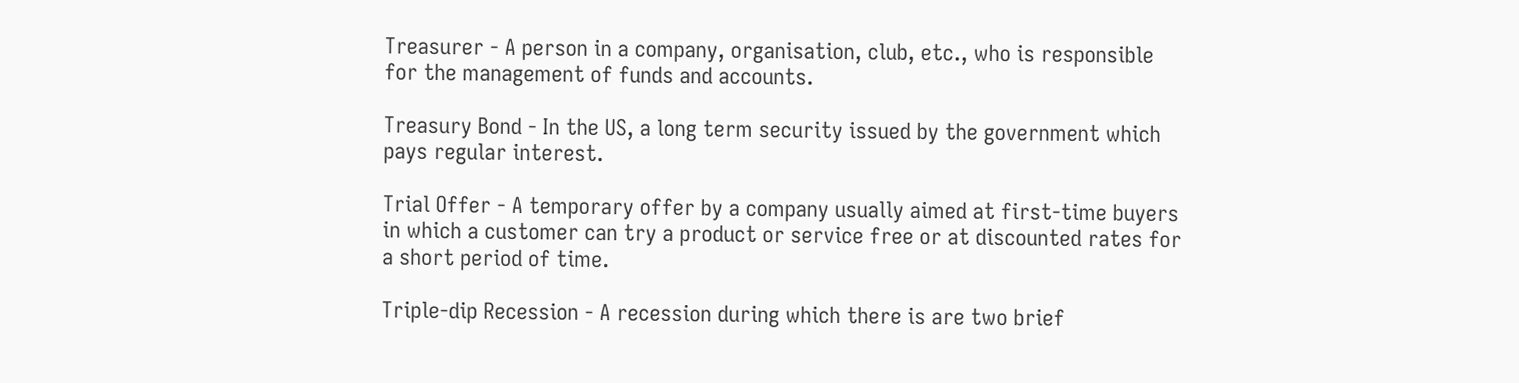Treasurer - A person in a company, organisation, club, etc., who is responsible for the management of funds and accounts.

Treasury Bond - In the US, a long term security issued by the government which pays regular interest.

Trial Offer - A temporary offer by a company usually aimed at first-time buyers in which a customer can try a product or service free or at discounted rates for a short period of time.

Triple-dip Recession - A recession during which there is are two brief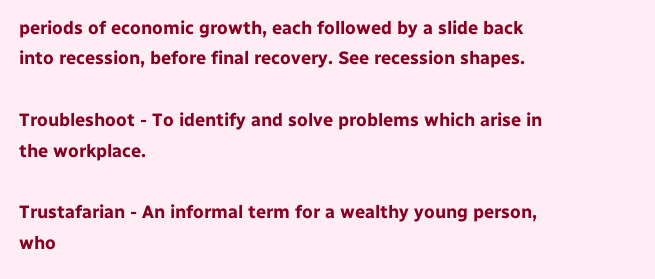periods of economic growth, each followed by a slide back into recession, before final recovery. See recession shapes.

Troubleshoot - To identify and solve problems which arise in the workplace.

Trustafarian - An informal term for a wealthy young person, who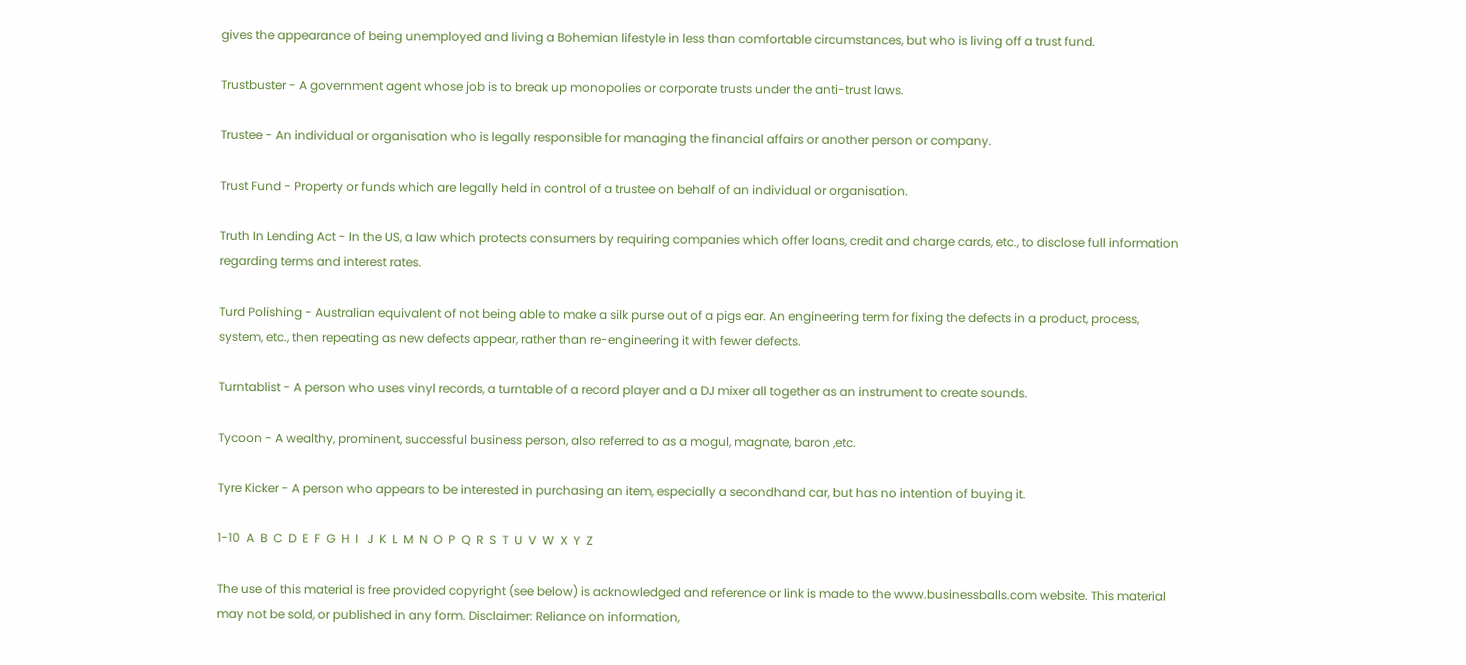gives the appearance of being unemployed and living a Bohemian lifestyle in less than comfortable circumstances, but who is living off a trust fund.

Trustbuster - A government agent whose job is to break up monopolies or corporate trusts under the anti-trust laws.

Trustee - An individual or organisation who is legally responsible for managing the financial affairs or another person or company.

Trust Fund - Property or funds which are legally held in control of a trustee on behalf of an individual or organisation.

Truth In Lending Act - In the US, a law which protects consumers by requiring companies which offer loans, credit and charge cards, etc., to disclose full information regarding terms and interest rates.

Turd Polishing - Australian equivalent of not being able to make a silk purse out of a pigs ear. An engineering term for fixing the defects in a product, process, system, etc., then repeating as new defects appear, rather than re-engineering it with fewer defects.

Turntablist - A person who uses vinyl records, a turntable of a record player and a DJ mixer all together as an instrument to create sounds.

Tycoon - A wealthy, prominent, successful business person, also referred to as a mogul, magnate, baron ,etc.

Tyre Kicker - A person who appears to be interested in purchasing an item, especially a secondhand car, but has no intention of buying it.

1-10  A  B  C  D  E  F  G  H  I   J  K  L  M  N  O  P  Q  R  S  T  U  V  W  X  Y  Z

The use of this material is free provided copyright (see below) is acknowledged and reference or link is made to the www.businessballs.com website. This material may not be sold, or published in any form. Disclaimer: Reliance on information,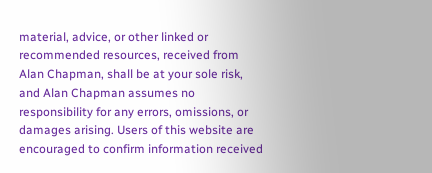material, advice, or other linked or recommended resources, received from Alan Chapman, shall be at your sole risk, and Alan Chapman assumes no responsibility for any errors, omissions, or damages arising. Users of this website are encouraged to confirm information received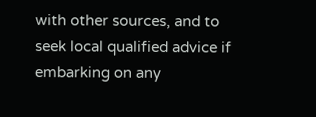with other sources, and to seek local qualified advice if embarking on any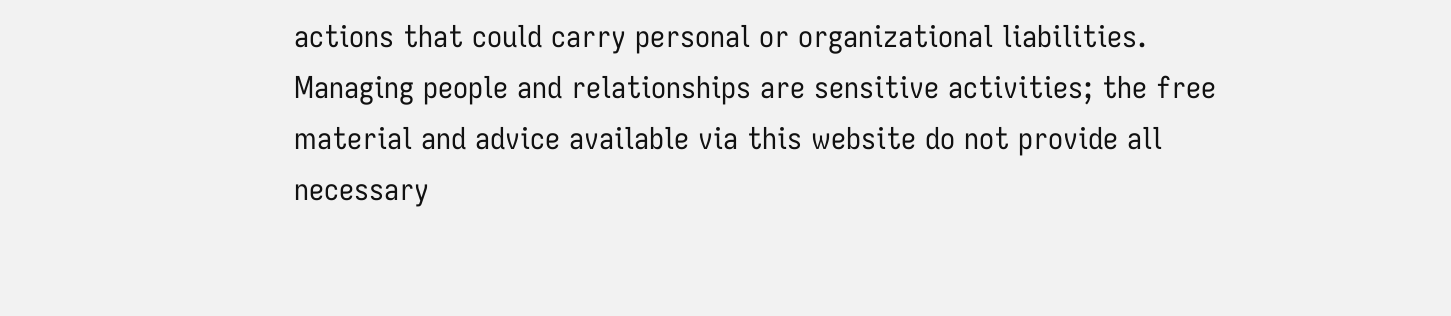actions that could carry personal or organizational liabilities. Managing people and relationships are sensitive activities; the free material and advice available via this website do not provide all necessary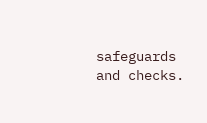safeguards and checks.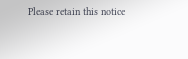Please retain this notice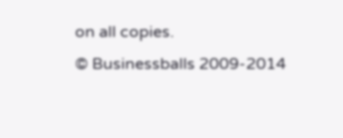on all copies.
© Businessballs 2009-2014